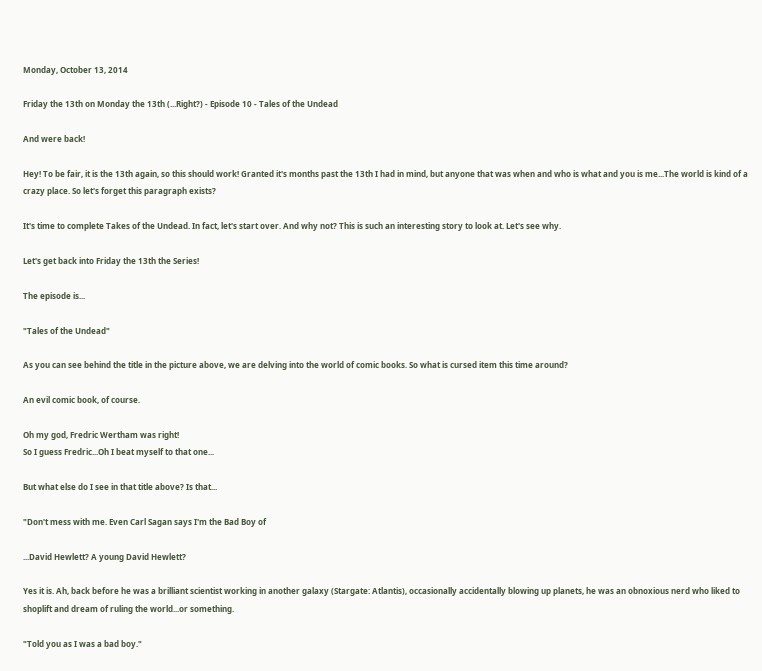Monday, October 13, 2014

Friday the 13th on Monday the 13th (...Right?) - Episode 10 - Tales of the Undead

And were back!

Hey! To be fair, it is the 13th again, so this should work! Granted it's months past the 13th I had in mind, but anyone that was when and who is what and you is me...The world is kind of a crazy place. So let's forget this paragraph exists?

It's time to complete Takes of the Undead. In fact, let's start over. And why not? This is such an interesting story to look at. Let's see why.

Let's get back into Friday the 13th the Series!

The episode is...

"Tales of the Undead"

As you can see behind the title in the picture above, we are delving into the world of comic books. So what is cursed item this time around?

An evil comic book, of course.

Oh my god, Fredric Wertham was right!
So I guess Fredric...Oh I beat myself to that one...

But what else do I see in that title above? Is that...

"Don't mess with me. Even Carl Sagan says I'm the Bad Boy of

...David Hewlett? A young David Hewlett?

Yes it is. Ah, back before he was a brilliant scientist working in another galaxy (Stargate: Atlantis), occasionally accidentally blowing up planets, he was an obnoxious nerd who liked to shoplift and dream of ruling the world...or something.

"Told you as I was a bad boy."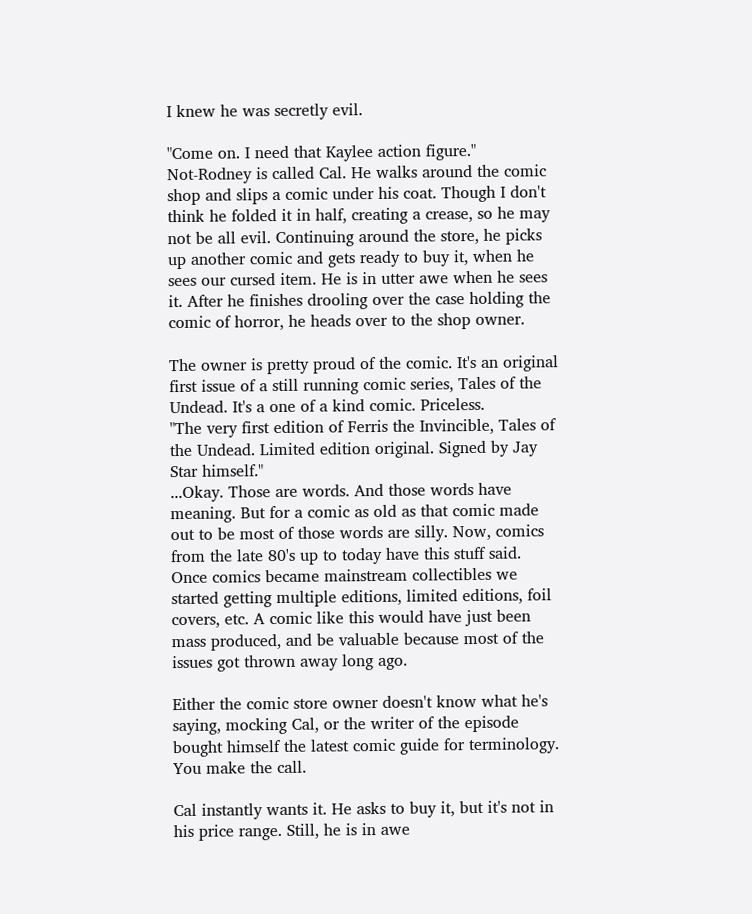I knew he was secretly evil.

"Come on. I need that Kaylee action figure."
Not-Rodney is called Cal. He walks around the comic shop and slips a comic under his coat. Though I don't think he folded it in half, creating a crease, so he may not be all evil. Continuing around the store, he picks up another comic and gets ready to buy it, when he sees our cursed item. He is in utter awe when he sees it. After he finishes drooling over the case holding the comic of horror, he heads over to the shop owner.

The owner is pretty proud of the comic. It's an original first issue of a still running comic series, Tales of the Undead. It's a one of a kind comic. Priceless.
"The very first edition of Ferris the Invincible, Tales of the Undead. Limited edition original. Signed by Jay Star himself."
...Okay. Those are words. And those words have meaning. But for a comic as old as that comic made out to be most of those words are silly. Now, comics from the late 80's up to today have this stuff said. Once comics became mainstream collectibles we started getting multiple editions, limited editions, foil covers, etc. A comic like this would have just been mass produced, and be valuable because most of the issues got thrown away long ago.

Either the comic store owner doesn't know what he's saying, mocking Cal, or the writer of the episode bought himself the latest comic guide for terminology. You make the call.

Cal instantly wants it. He asks to buy it, but it's not in his price range. Still, he is in awe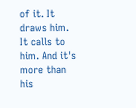of it. It draws him. It calls to him. And it's more than his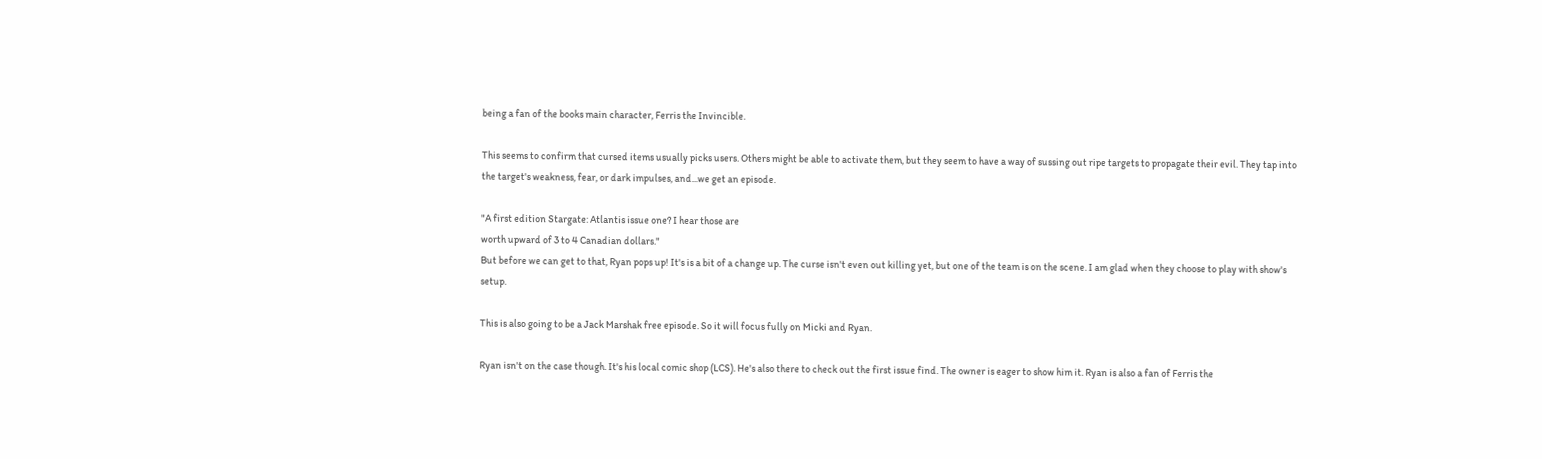being a fan of the books main character, Ferris the Invincible.

This seems to confirm that cursed items usually picks users. Others might be able to activate them, but they seem to have a way of sussing out ripe targets to propagate their evil. They tap into the target's weakness, fear, or dark impulses, and...we get an episode.

"A first edition Stargate: Atlantis issue one? I hear those are
worth upward of 3 to 4 Canadian dollars."
But before we can get to that, Ryan pops up! It's is a bit of a change up. The curse isn't even out killing yet, but one of the team is on the scene. I am glad when they choose to play with show's setup.

This is also going to be a Jack Marshak free episode. So it will focus fully on Micki and Ryan.

Ryan isn't on the case though. It's his local comic shop (LCS). He's also there to check out the first issue find. The owner is eager to show him it. Ryan is also a fan of Ferris the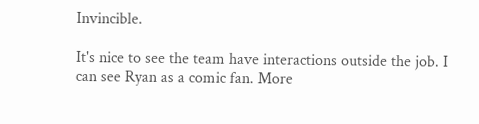Invincible.

It's nice to see the team have interactions outside the job. I can see Ryan as a comic fan. More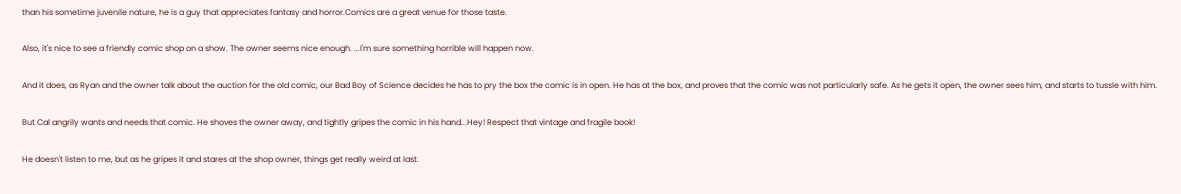than his sometime juvenile nature, he is a guy that appreciates fantasy and horror.Comics are a great venue for those taste.

Also, it's nice to see a friendly comic shop on a show. The owner seems nice enough. ...I'm sure something horrible will happen now.

And it does, as Ryan and the owner talk about the auction for the old comic, our Bad Boy of Science decides he has to pry the box the comic is in open. He has at the box, and proves that the comic was not particularly safe. As he gets it open, the owner sees him, and starts to tussle with him.

But Cal angrily wants and needs that comic. He shoves the owner away, and tightly gripes the comic in his hand...Hey! Respect that vintage and fragile book!

He doesn't listen to me, but as he gripes it and stares at the shop owner, things get really weird at last.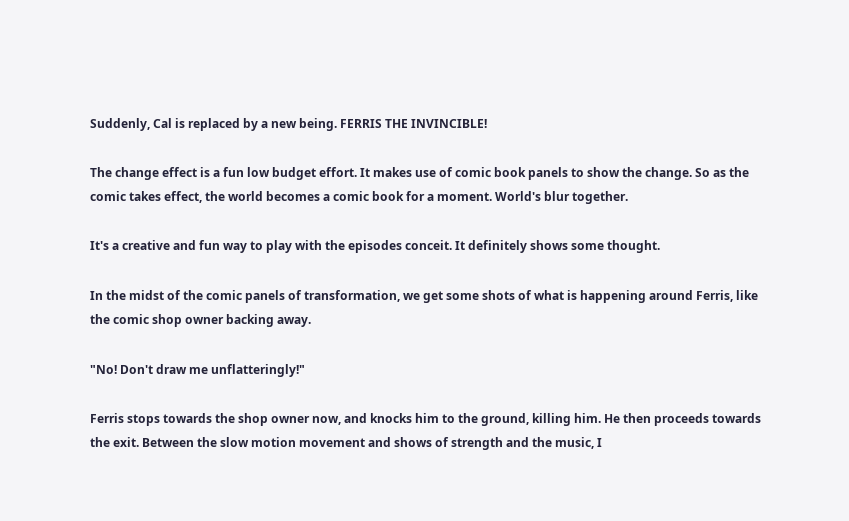Suddenly, Cal is replaced by a new being. FERRIS THE INVINCIBLE!

The change effect is a fun low budget effort. It makes use of comic book panels to show the change. So as the comic takes effect, the world becomes a comic book for a moment. World's blur together.

It's a creative and fun way to play with the episodes conceit. It definitely shows some thought.

In the midst of the comic panels of transformation, we get some shots of what is happening around Ferris, like the comic shop owner backing away.

"No! Don't draw me unflatteringly!"

Ferris stops towards the shop owner now, and knocks him to the ground, killing him. He then proceeds towards the exit. Between the slow motion movement and shows of strength and the music, I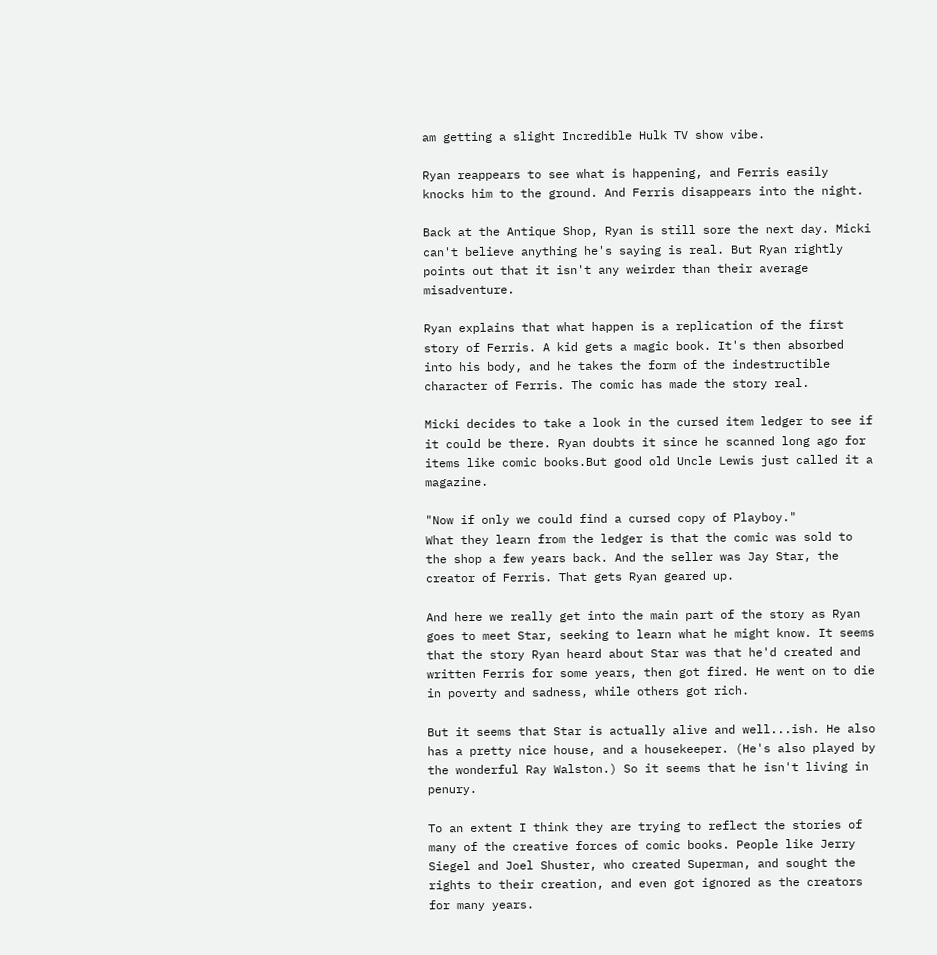am getting a slight Incredible Hulk TV show vibe.

Ryan reappears to see what is happening, and Ferris easily knocks him to the ground. And Ferris disappears into the night.

Back at the Antique Shop, Ryan is still sore the next day. Micki can't believe anything he's saying is real. But Ryan rightly points out that it isn't any weirder than their average misadventure.

Ryan explains that what happen is a replication of the first story of Ferris. A kid gets a magic book. It's then absorbed into his body, and he takes the form of the indestructible character of Ferris. The comic has made the story real.

Micki decides to take a look in the cursed item ledger to see if it could be there. Ryan doubts it since he scanned long ago for items like comic books.But good old Uncle Lewis just called it a magazine.

"Now if only we could find a cursed copy of Playboy."
What they learn from the ledger is that the comic was sold to the shop a few years back. And the seller was Jay Star, the creator of Ferris. That gets Ryan geared up.

And here we really get into the main part of the story as Ryan goes to meet Star, seeking to learn what he might know. It seems that the story Ryan heard about Star was that he'd created and written Ferris for some years, then got fired. He went on to die in poverty and sadness, while others got rich.

But it seems that Star is actually alive and well...ish. He also has a pretty nice house, and a housekeeper. (He's also played by the wonderful Ray Walston.) So it seems that he isn't living in penury.

To an extent I think they are trying to reflect the stories of many of the creative forces of comic books. People like Jerry Siegel and Joel Shuster, who created Superman, and sought the rights to their creation, and even got ignored as the creators for many years.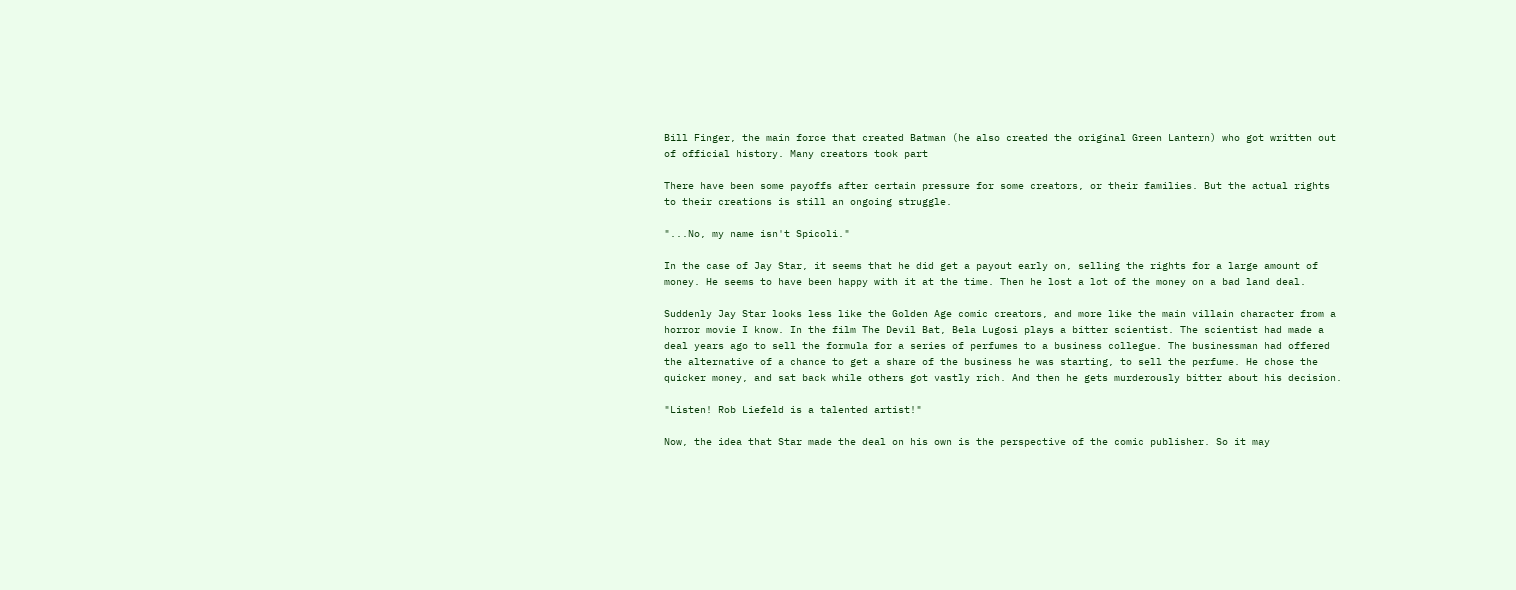Bill Finger, the main force that created Batman (he also created the original Green Lantern) who got written out of official history. Many creators took part

There have been some payoffs after certain pressure for some creators, or their families. But the actual rights to their creations is still an ongoing struggle.

"...No, my name isn't Spicoli."

In the case of Jay Star, it seems that he did get a payout early on, selling the rights for a large amount of money. He seems to have been happy with it at the time. Then he lost a lot of the money on a bad land deal.

Suddenly Jay Star looks less like the Golden Age comic creators, and more like the main villain character from a horror movie I know. In the film The Devil Bat, Bela Lugosi plays a bitter scientist. The scientist had made a deal years ago to sell the formula for a series of perfumes to a business collegue. The businessman had offered the alternative of a chance to get a share of the business he was starting, to sell the perfume. He chose the quicker money, and sat back while others got vastly rich. And then he gets murderously bitter about his decision.

"Listen! Rob Liefeld is a talented artist!"

Now, the idea that Star made the deal on his own is the perspective of the comic publisher. So it may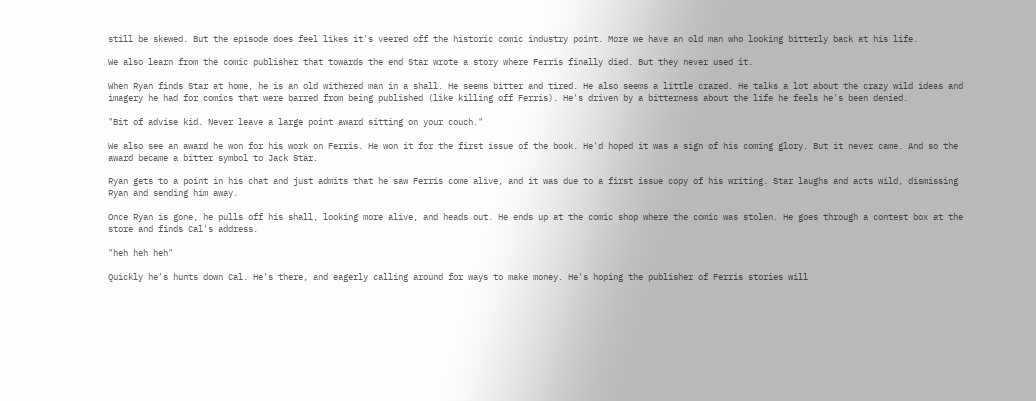still be skewed. But the episode does feel likes it's veered off the historic comic industry point. More we have an old man who looking bitterly back at his life.

We also learn from the comic publisher that towards the end Star wrote a story where Ferris finally died. But they never used it.

When Ryan finds Star at home, he is an old withered man in a shall. He seems bitter and tired. He also seems a little crazed. He talks a lot about the crazy wild ideas and imagery he had for comics that were barred from being published (like killing off Ferris). He's driven by a bitterness about the life he feels he's been denied.

"Bit of advise kid. Never leave a large point award sitting on your couch."

We also see an award he won for his work on Ferris. He won it for the first issue of the book. He'd hoped it was a sign of his coming glory. But it never came. And so the award became a bitter symbol to Jack Star.

Ryan gets to a point in his chat and just admits that he saw Ferris come alive, and it was due to a first issue copy of his writing. Star laughs and acts wild, dismissing Ryan and sending him away.

Once Ryan is gone, he pulls off his shall, looking more alive, and heads out. He ends up at the comic shop where the comic was stolen. He goes through a contest box at the store and finds Cal's address.

"heh heh heh"

Quickly he's hunts down Cal. He's there, and eagerly calling around for ways to make money. He's hoping the publisher of Ferris stories will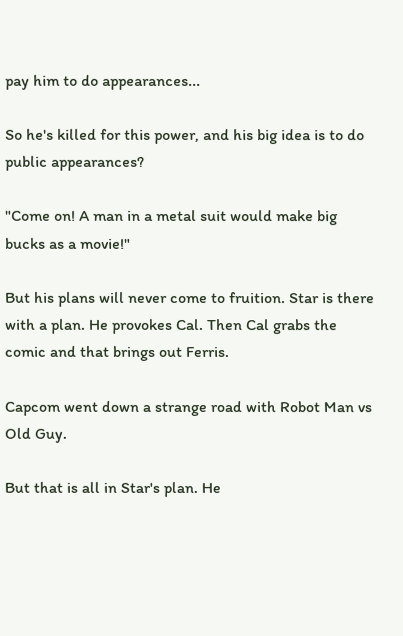pay him to do appearances...

So he's killed for this power, and his big idea is to do public appearances?

"Come on! A man in a metal suit would make big bucks as a movie!"

But his plans will never come to fruition. Star is there with a plan. He provokes Cal. Then Cal grabs the comic and that brings out Ferris.

Capcom went down a strange road with Robot Man vs Old Guy.

But that is all in Star's plan. He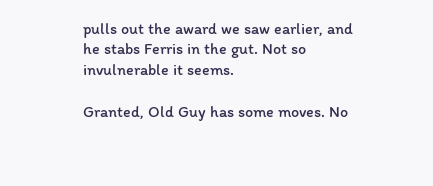pulls out the award we saw earlier, and he stabs Ferris in the gut. Not so invulnerable it seems.

Granted, Old Guy has some moves. No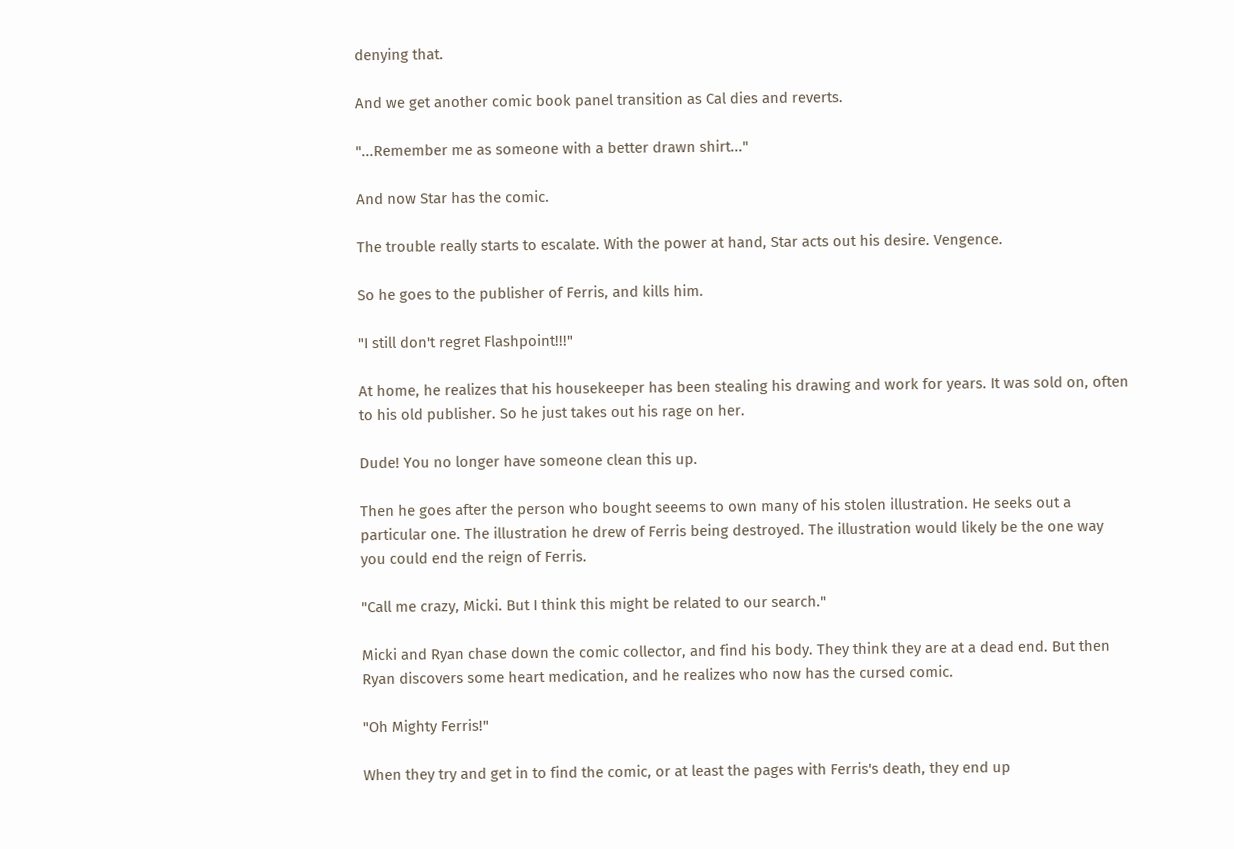denying that.

And we get another comic book panel transition as Cal dies and reverts.

"...Remember me as someone with a better drawn shirt..."

And now Star has the comic.

The trouble really starts to escalate. With the power at hand, Star acts out his desire. Vengence.

So he goes to the publisher of Ferris, and kills him.

"I still don't regret Flashpoint!!!"

At home, he realizes that his housekeeper has been stealing his drawing and work for years. It was sold on, often to his old publisher. So he just takes out his rage on her.

Dude! You no longer have someone clean this up.

Then he goes after the person who bought seeems to own many of his stolen illustration. He seeks out a particular one. The illustration he drew of Ferris being destroyed. The illustration would likely be the one way you could end the reign of Ferris.

"Call me crazy, Micki. But I think this might be related to our search."

Micki and Ryan chase down the comic collector, and find his body. They think they are at a dead end. But then Ryan discovers some heart medication, and he realizes who now has the cursed comic.

"Oh Mighty Ferris!"

When they try and get in to find the comic, or at least the pages with Ferris's death, they end up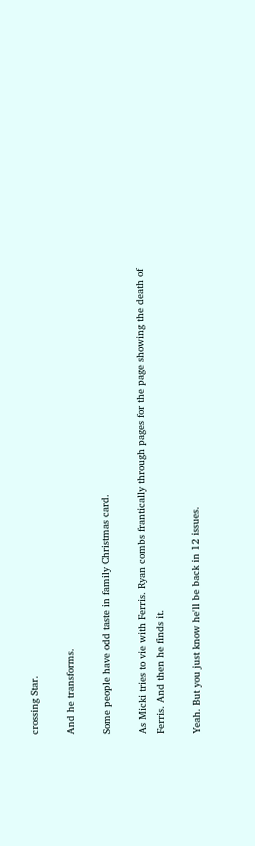crossing Star.

And he transforms.

Some people have odd taste in family Christmas card.

As Micki tries to vie with Ferris. Ryan combs frantically through pages for the page showing the death of Ferris. And then he finds it.

Yeah. But you just know he'll be back in 12 issues.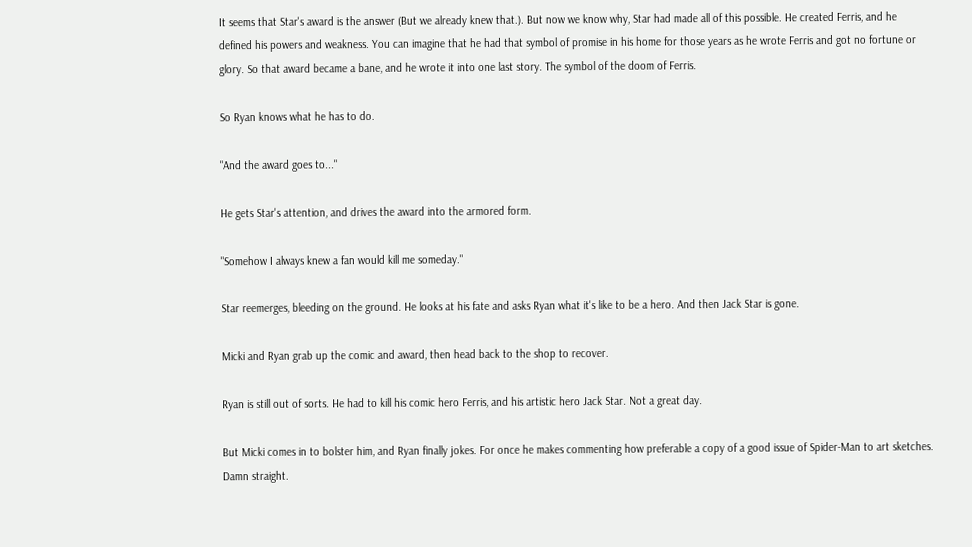It seems that Star's award is the answer (But we already knew that.). But now we know why, Star had made all of this possible. He created Ferris, and he defined his powers and weakness. You can imagine that he had that symbol of promise in his home for those years as he wrote Ferris and got no fortune or glory. So that award became a bane, and he wrote it into one last story. The symbol of the doom of Ferris.

So Ryan knows what he has to do.

"And the award goes to..."

He gets Star's attention, and drives the award into the armored form.

"Somehow I always knew a fan would kill me someday."

Star reemerges, bleeding on the ground. He looks at his fate and asks Ryan what it's like to be a hero. And then Jack Star is gone.

Micki and Ryan grab up the comic and award, then head back to the shop to recover.

Ryan is still out of sorts. He had to kill his comic hero Ferris, and his artistic hero Jack Star. Not a great day.

But Micki comes in to bolster him, and Ryan finally jokes. For once he makes commenting how preferable a copy of a good issue of Spider-Man to art sketches. Damn straight.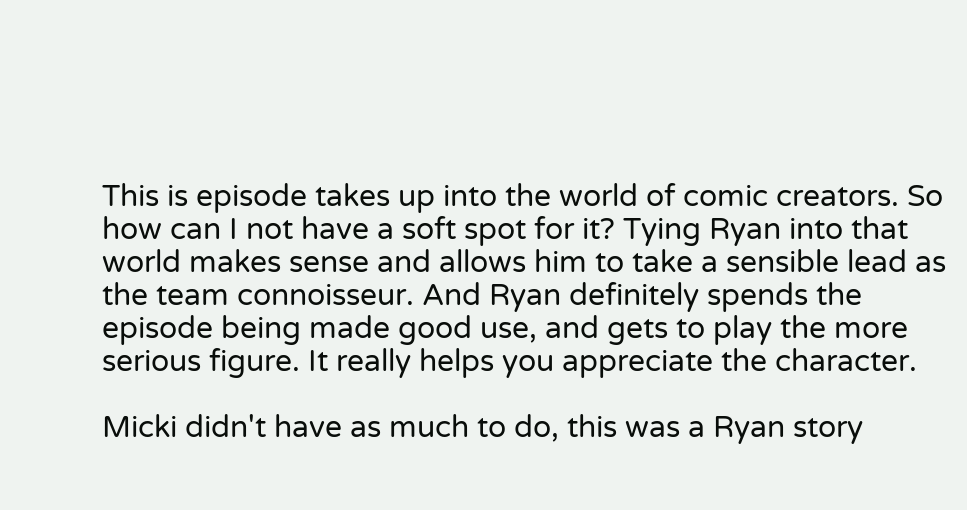This is episode takes up into the world of comic creators. So how can I not have a soft spot for it? Tying Ryan into that world makes sense and allows him to take a sensible lead as the team connoisseur. And Ryan definitely spends the episode being made good use, and gets to play the more serious figure. It really helps you appreciate the character.

Micki didn't have as much to do, this was a Ryan story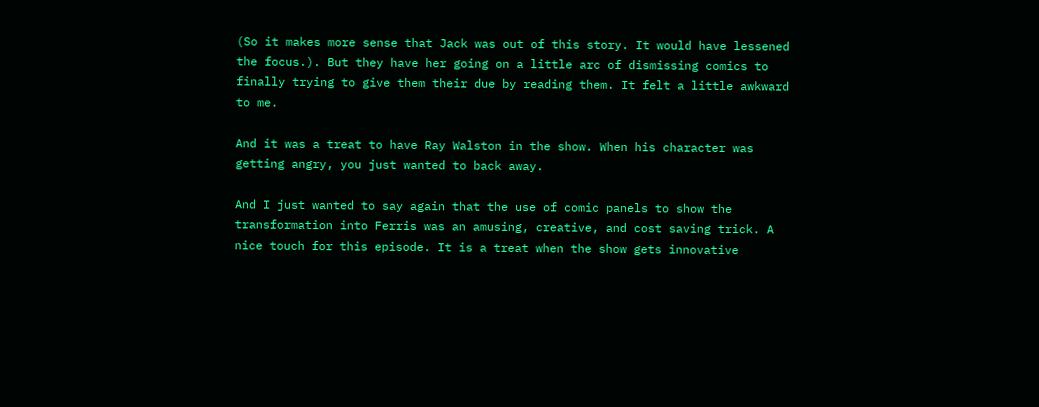(So it makes more sense that Jack was out of this story. It would have lessened the focus.). But they have her going on a little arc of dismissing comics to finally trying to give them their due by reading them. It felt a little awkward to me.

And it was a treat to have Ray Walston in the show. When his character was getting angry, you just wanted to back away.

And I just wanted to say again that the use of comic panels to show the transformation into Ferris was an amusing, creative, and cost saving trick. A nice touch for this episode. It is a treat when the show gets innovative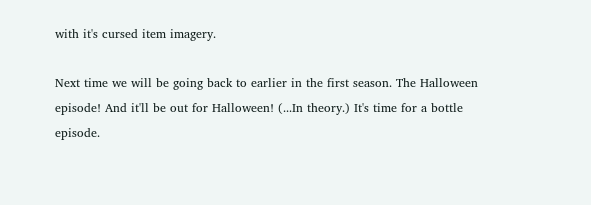with it's cursed item imagery.

Next time we will be going back to earlier in the first season. The Halloween episode! And it'll be out for Halloween! (...In theory.) It's time for a bottle episode.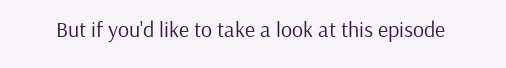But if you'd like to take a look at this episode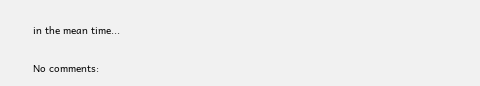in the mean time...

No comments: